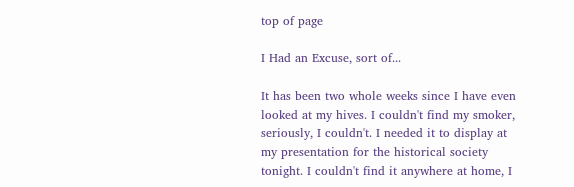top of page

I Had an Excuse, sort of...

It has been two whole weeks since I have even looked at my hives. I couldn't find my smoker, seriously, I couldn't. I needed it to display at my presentation for the historical society tonight. I couldn't find it anywhere at home, I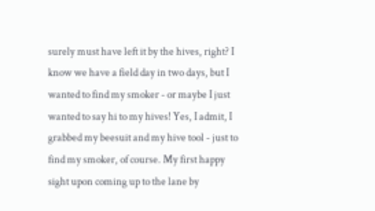surely must have left it by the hives, right? I know we have a field day in two days, but I wanted to find my smoker - or maybe I just wanted to say hi to my hives! Yes, I admit, I grabbed my beesuit and my hive tool - just to find my smoker, of course. My first happy sight upon coming up to the lane by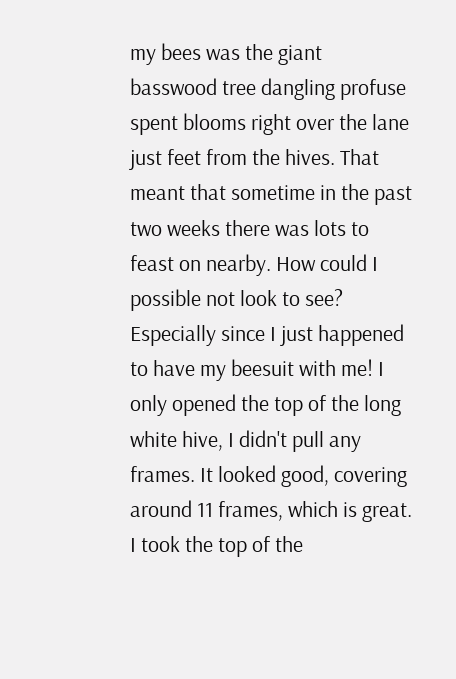my bees was the giant basswood tree dangling profuse spent blooms right over the lane just feet from the hives. That meant that sometime in the past two weeks there was lots to feast on nearby. How could I possible not look to see? Especially since I just happened to have my beesuit with me! I only opened the top of the long white hive, I didn't pull any frames. It looked good, covering around 11 frames, which is great. I took the top of the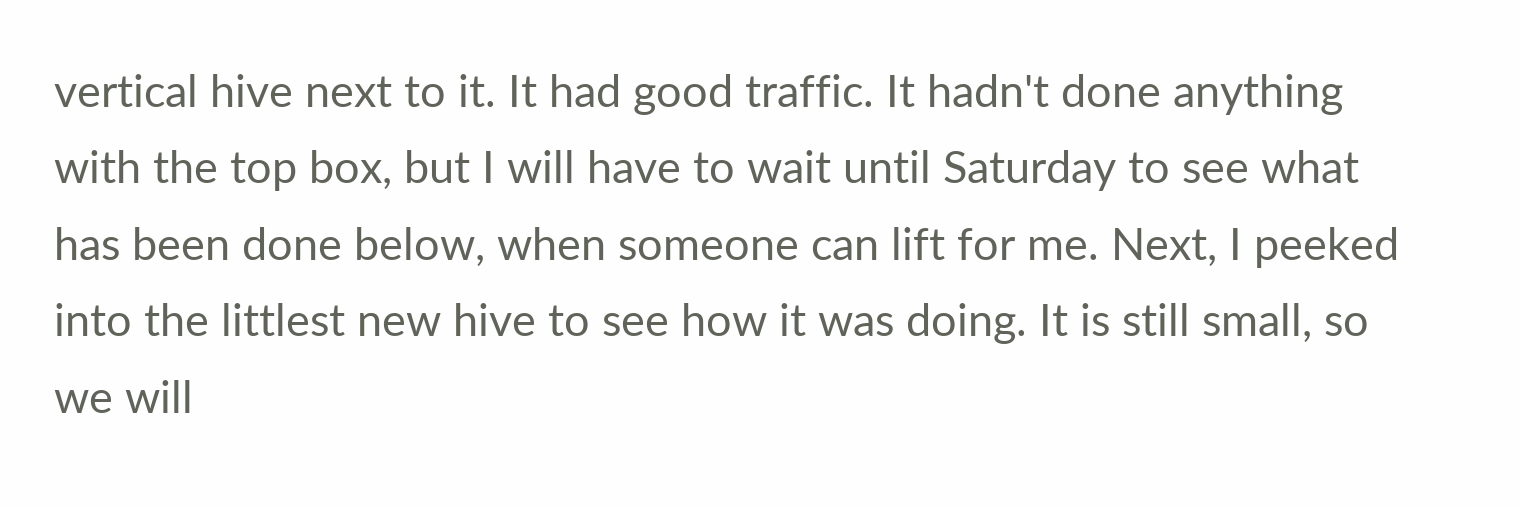vertical hive next to it. It had good traffic. It hadn't done anything with the top box, but I will have to wait until Saturday to see what has been done below, when someone can lift for me. Next, I peeked into the littlest new hive to see how it was doing. It is still small, so we will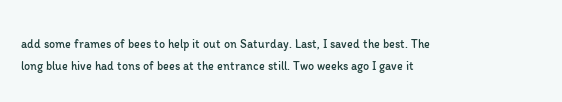add some frames of bees to help it out on Saturday. Last, I saved the best. The long blue hive had tons of bees at the entrance still. Two weeks ago I gave it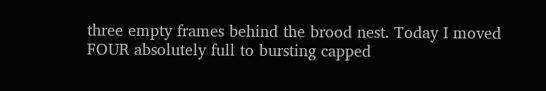three empty frames behind the brood nest. Today I moved FOUR absolutely full to bursting capped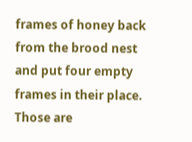frames of honey back from the brood nest and put four empty frames in their place. Those are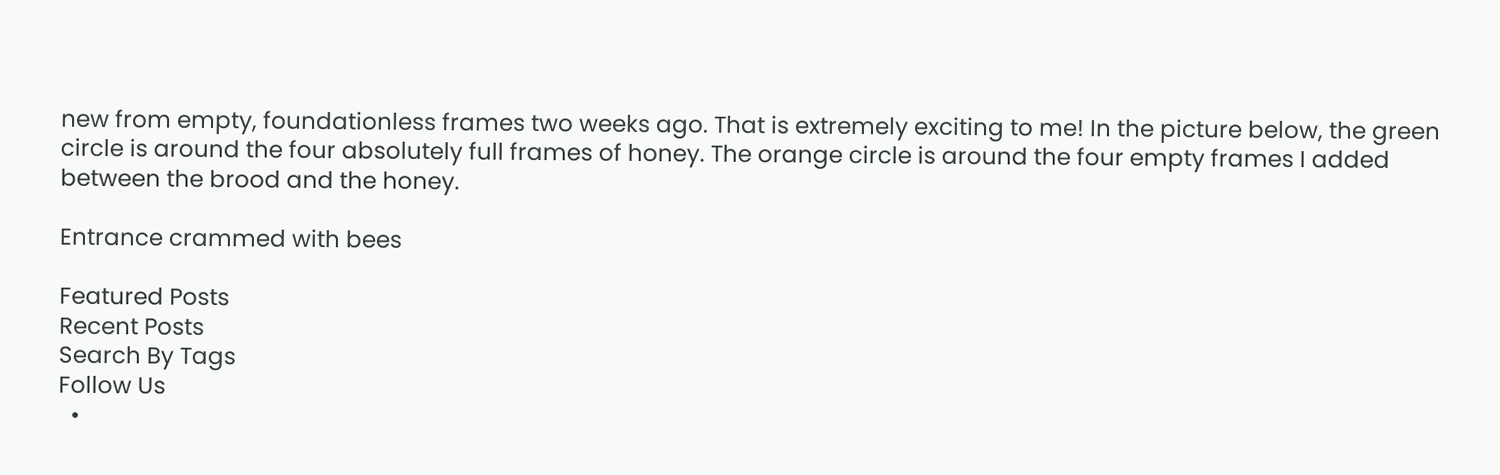new from empty, foundationless frames two weeks ago. That is extremely exciting to me! In the picture below, the green circle is around the four absolutely full frames of honey. The orange circle is around the four empty frames I added between the brood and the honey.

Entrance crammed with bees

Featured Posts
Recent Posts
Search By Tags
Follow Us
  •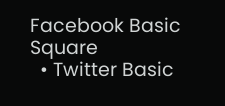Facebook Basic Square
  • Twitter Basic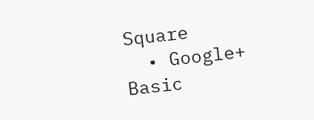Square
  • Google+ Basic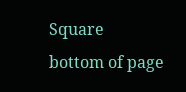Square
bottom of page